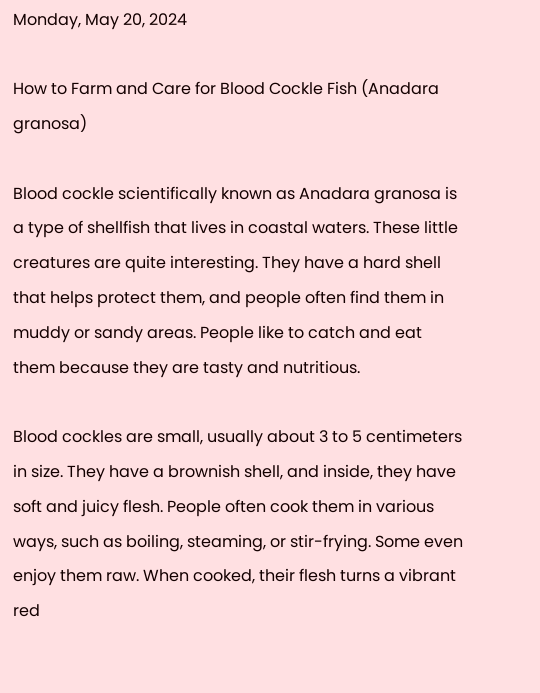Monday, May 20, 2024

How to Farm and Care for Blood Cockle Fish (Anadara granosa)

Blood cockle scientifically known as Anadara granosa is a type of shellfish that lives in coastal waters. These little creatures are quite interesting. They have a hard shell that helps protect them, and people often find them in muddy or sandy areas. People like to catch and eat them because they are tasty and nutritious.

Blood cockles are small, usually about 3 to 5 centimeters in size. They have a brownish shell, and inside, they have soft and juicy flesh. People often cook them in various ways, such as boiling, steaming, or stir-frying. Some even enjoy them raw. When cooked, their flesh turns a vibrant red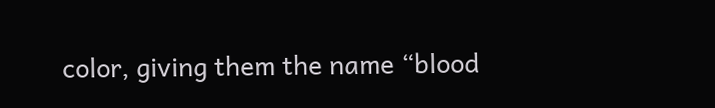color, giving them the name “blood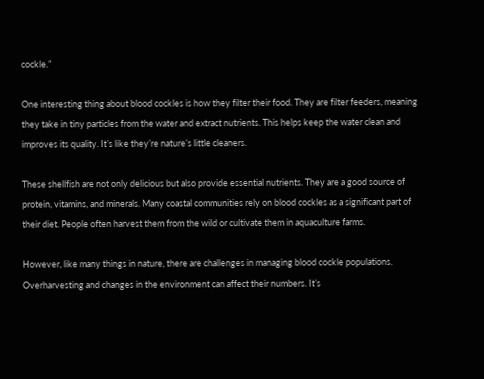cockle.”

One interesting thing about blood cockles is how they filter their food. They are filter feeders, meaning they take in tiny particles from the water and extract nutrients. This helps keep the water clean and improves its quality. It’s like they’re nature’s little cleaners.

These shellfish are not only delicious but also provide essential nutrients. They are a good source of protein, vitamins, and minerals. Many coastal communities rely on blood cockles as a significant part of their diet. People often harvest them from the wild or cultivate them in aquaculture farms.

However, like many things in nature, there are challenges in managing blood cockle populations. Overharvesting and changes in the environment can affect their numbers. It’s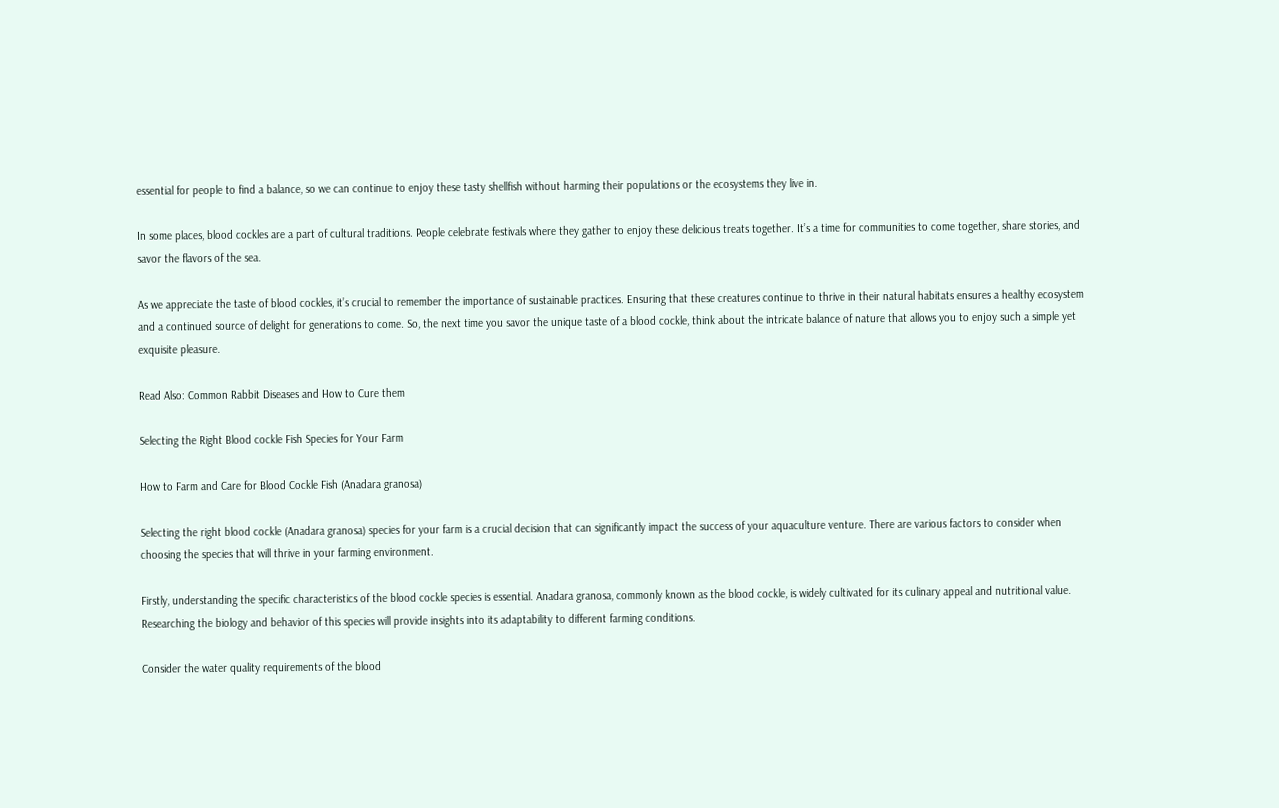essential for people to find a balance, so we can continue to enjoy these tasty shellfish without harming their populations or the ecosystems they live in.

In some places, blood cockles are a part of cultural traditions. People celebrate festivals where they gather to enjoy these delicious treats together. It’s a time for communities to come together, share stories, and savor the flavors of the sea.

As we appreciate the taste of blood cockles, it’s crucial to remember the importance of sustainable practices. Ensuring that these creatures continue to thrive in their natural habitats ensures a healthy ecosystem and a continued source of delight for generations to come. So, the next time you savor the unique taste of a blood cockle, think about the intricate balance of nature that allows you to enjoy such a simple yet exquisite pleasure.

Read Also: Common Rabbit Diseases and How to Cure them

Selecting the Right Blood cockle Fish Species for Your Farm

How to Farm and Care for Blood Cockle Fish (Anadara granosa)

Selecting the right blood cockle (Anadara granosa) species for your farm is a crucial decision that can significantly impact the success of your aquaculture venture. There are various factors to consider when choosing the species that will thrive in your farming environment.

Firstly, understanding the specific characteristics of the blood cockle species is essential. Anadara granosa, commonly known as the blood cockle, is widely cultivated for its culinary appeal and nutritional value. Researching the biology and behavior of this species will provide insights into its adaptability to different farming conditions.

Consider the water quality requirements of the blood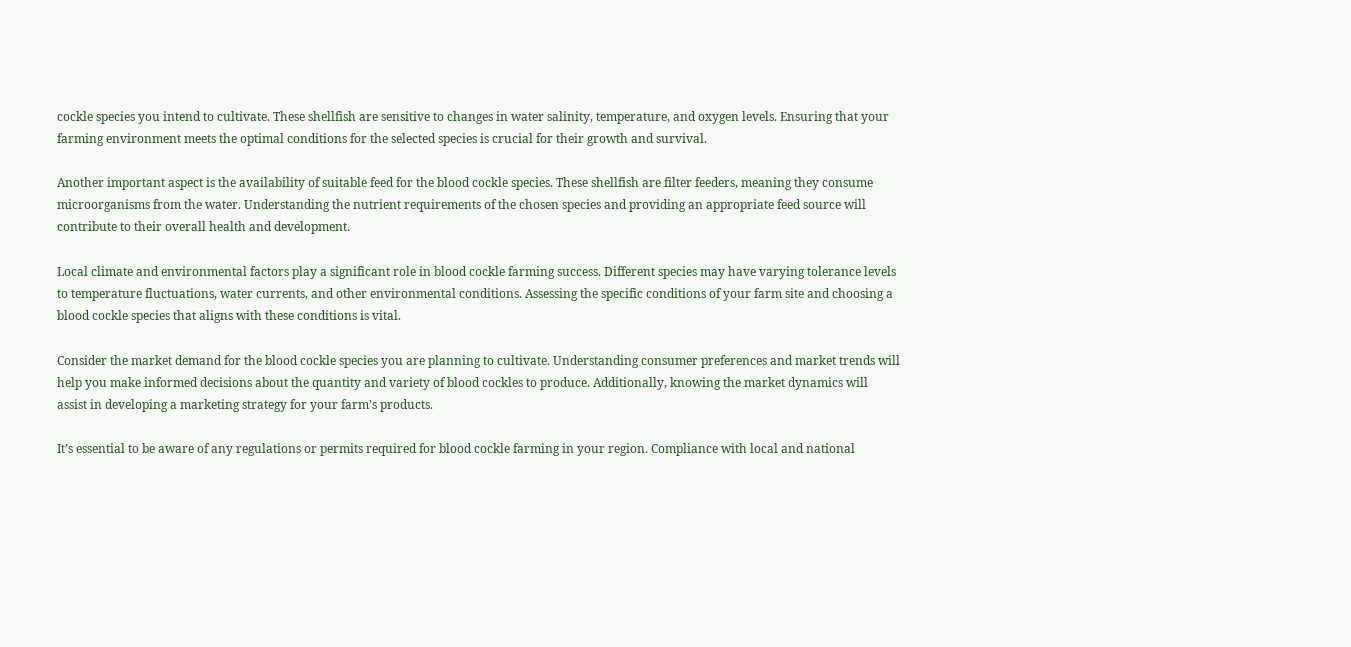cockle species you intend to cultivate. These shellfish are sensitive to changes in water salinity, temperature, and oxygen levels. Ensuring that your farming environment meets the optimal conditions for the selected species is crucial for their growth and survival.

Another important aspect is the availability of suitable feed for the blood cockle species. These shellfish are filter feeders, meaning they consume microorganisms from the water. Understanding the nutrient requirements of the chosen species and providing an appropriate feed source will contribute to their overall health and development.

Local climate and environmental factors play a significant role in blood cockle farming success. Different species may have varying tolerance levels to temperature fluctuations, water currents, and other environmental conditions. Assessing the specific conditions of your farm site and choosing a blood cockle species that aligns with these conditions is vital.

Consider the market demand for the blood cockle species you are planning to cultivate. Understanding consumer preferences and market trends will help you make informed decisions about the quantity and variety of blood cockles to produce. Additionally, knowing the market dynamics will assist in developing a marketing strategy for your farm’s products.

It’s essential to be aware of any regulations or permits required for blood cockle farming in your region. Compliance with local and national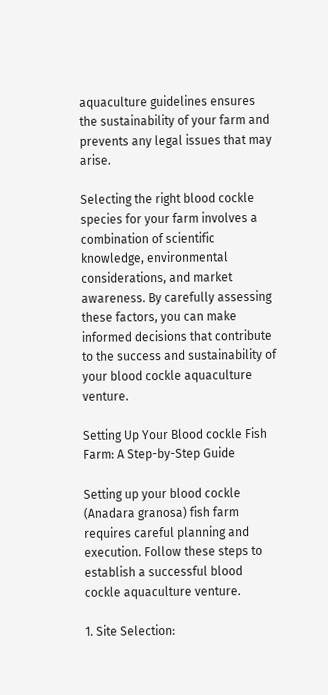aquaculture guidelines ensures the sustainability of your farm and prevents any legal issues that may arise.

Selecting the right blood cockle species for your farm involves a combination of scientific knowledge, environmental considerations, and market awareness. By carefully assessing these factors, you can make informed decisions that contribute to the success and sustainability of your blood cockle aquaculture venture.

Setting Up Your Blood cockle Fish Farm: A Step-by-Step Guide

Setting up your blood cockle (Anadara granosa) fish farm requires careful planning and execution. Follow these steps to establish a successful blood cockle aquaculture venture.

1. Site Selection: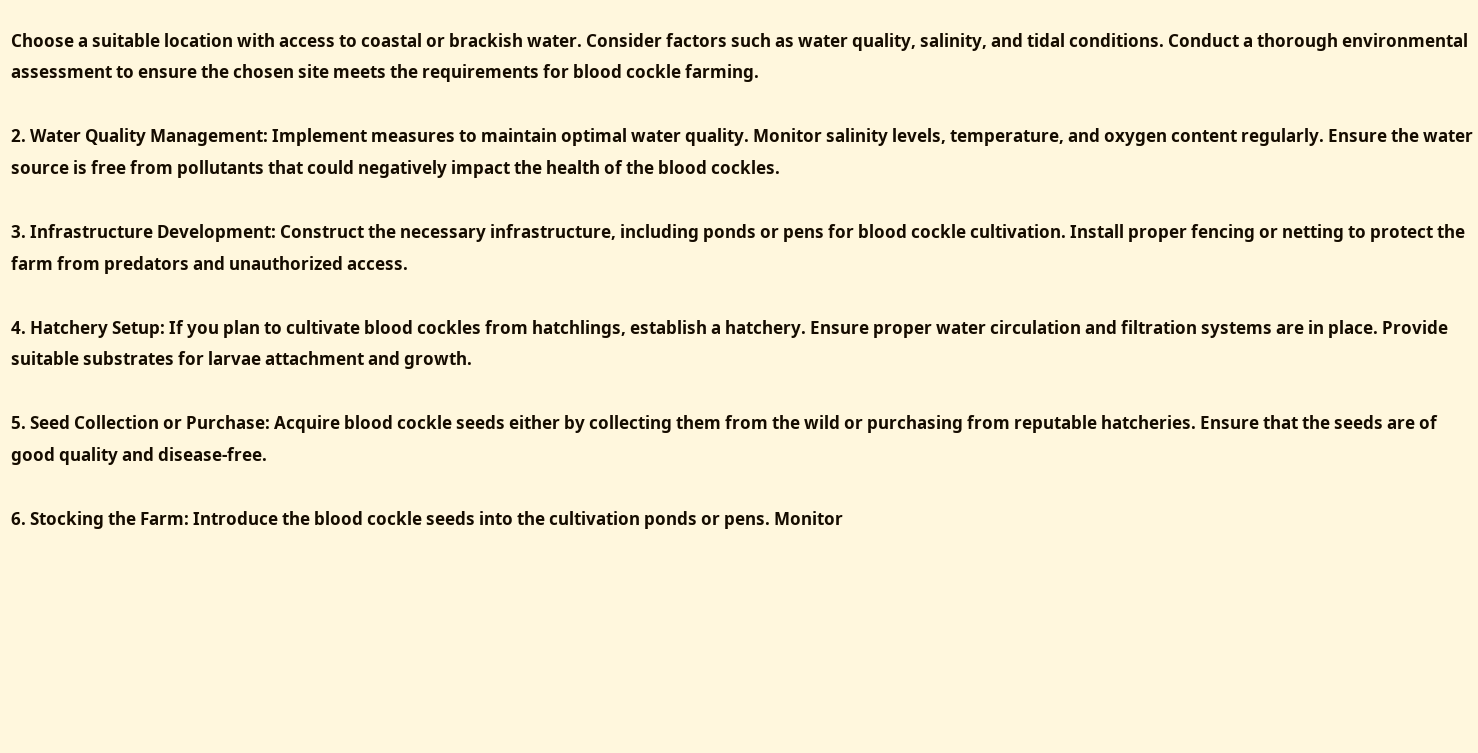Choose a suitable location with access to coastal or brackish water. Consider factors such as water quality, salinity, and tidal conditions. Conduct a thorough environmental assessment to ensure the chosen site meets the requirements for blood cockle farming.

2. Water Quality Management: Implement measures to maintain optimal water quality. Monitor salinity levels, temperature, and oxygen content regularly. Ensure the water source is free from pollutants that could negatively impact the health of the blood cockles.

3. Infrastructure Development: Construct the necessary infrastructure, including ponds or pens for blood cockle cultivation. Install proper fencing or netting to protect the farm from predators and unauthorized access.

4. Hatchery Setup: If you plan to cultivate blood cockles from hatchlings, establish a hatchery. Ensure proper water circulation and filtration systems are in place. Provide suitable substrates for larvae attachment and growth.

5. Seed Collection or Purchase: Acquire blood cockle seeds either by collecting them from the wild or purchasing from reputable hatcheries. Ensure that the seeds are of good quality and disease-free.

6. Stocking the Farm: Introduce the blood cockle seeds into the cultivation ponds or pens. Monitor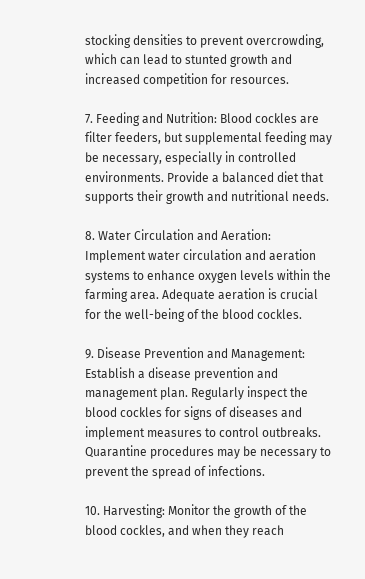stocking densities to prevent overcrowding, which can lead to stunted growth and increased competition for resources.

7. Feeding and Nutrition: Blood cockles are filter feeders, but supplemental feeding may be necessary, especially in controlled environments. Provide a balanced diet that supports their growth and nutritional needs.

8. Water Circulation and Aeration: Implement water circulation and aeration systems to enhance oxygen levels within the farming area. Adequate aeration is crucial for the well-being of the blood cockles.

9. Disease Prevention and Management: Establish a disease prevention and management plan. Regularly inspect the blood cockles for signs of diseases and implement measures to control outbreaks. Quarantine procedures may be necessary to prevent the spread of infections.

10. Harvesting: Monitor the growth of the blood cockles, and when they reach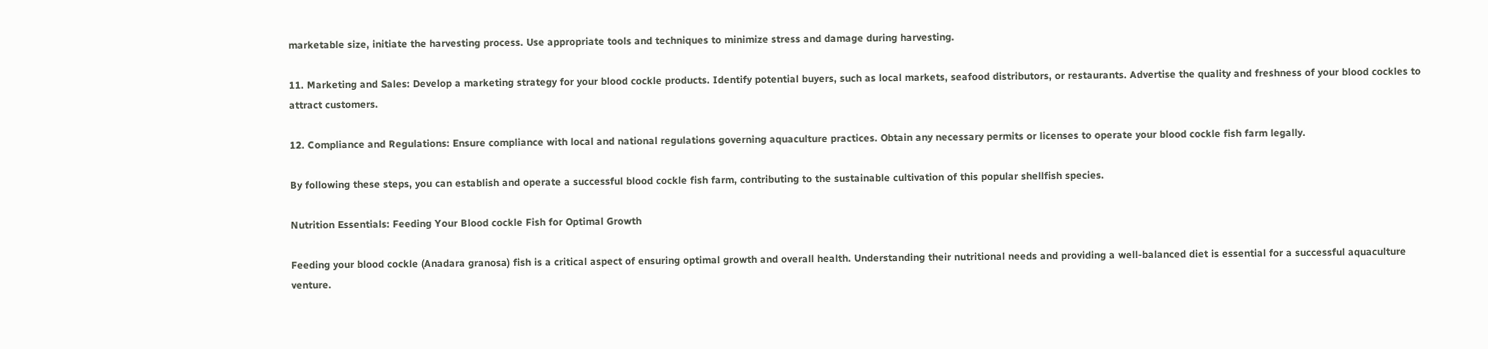marketable size, initiate the harvesting process. Use appropriate tools and techniques to minimize stress and damage during harvesting.

11. Marketing and Sales: Develop a marketing strategy for your blood cockle products. Identify potential buyers, such as local markets, seafood distributors, or restaurants. Advertise the quality and freshness of your blood cockles to attract customers.

12. Compliance and Regulations: Ensure compliance with local and national regulations governing aquaculture practices. Obtain any necessary permits or licenses to operate your blood cockle fish farm legally.

By following these steps, you can establish and operate a successful blood cockle fish farm, contributing to the sustainable cultivation of this popular shellfish species.

Nutrition Essentials: Feeding Your Blood cockle Fish for Optimal Growth

Feeding your blood cockle (Anadara granosa) fish is a critical aspect of ensuring optimal growth and overall health. Understanding their nutritional needs and providing a well-balanced diet is essential for a successful aquaculture venture.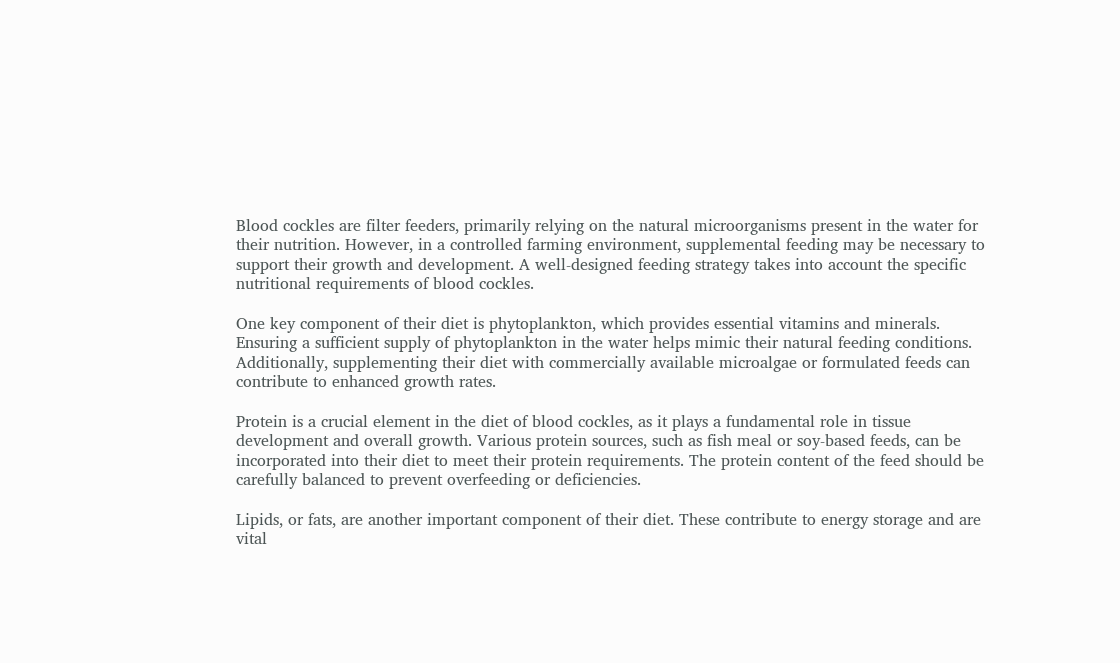Blood cockles are filter feeders, primarily relying on the natural microorganisms present in the water for their nutrition. However, in a controlled farming environment, supplemental feeding may be necessary to support their growth and development. A well-designed feeding strategy takes into account the specific nutritional requirements of blood cockles.

One key component of their diet is phytoplankton, which provides essential vitamins and minerals. Ensuring a sufficient supply of phytoplankton in the water helps mimic their natural feeding conditions. Additionally, supplementing their diet with commercially available microalgae or formulated feeds can contribute to enhanced growth rates.

Protein is a crucial element in the diet of blood cockles, as it plays a fundamental role in tissue development and overall growth. Various protein sources, such as fish meal or soy-based feeds, can be incorporated into their diet to meet their protein requirements. The protein content of the feed should be carefully balanced to prevent overfeeding or deficiencies.

Lipids, or fats, are another important component of their diet. These contribute to energy storage and are vital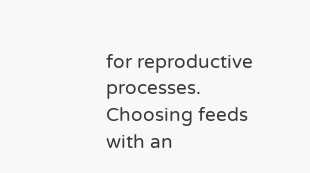for reproductive processes. Choosing feeds with an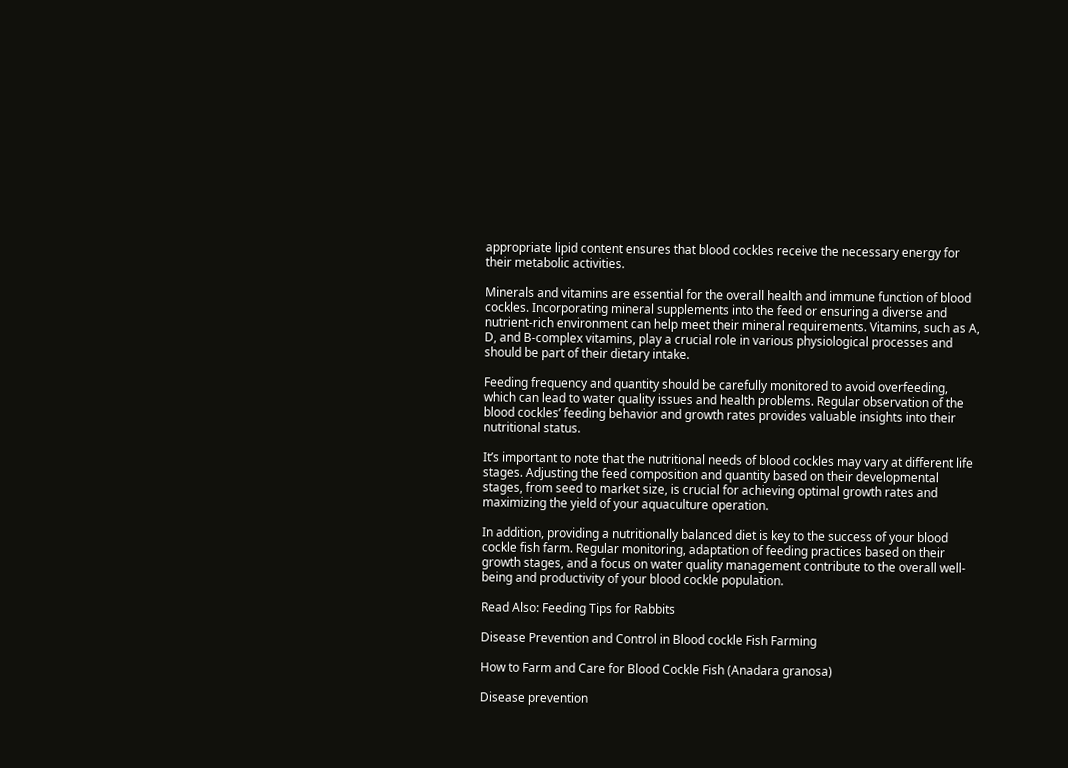appropriate lipid content ensures that blood cockles receive the necessary energy for their metabolic activities.

Minerals and vitamins are essential for the overall health and immune function of blood cockles. Incorporating mineral supplements into the feed or ensuring a diverse and nutrient-rich environment can help meet their mineral requirements. Vitamins, such as A, D, and B-complex vitamins, play a crucial role in various physiological processes and should be part of their dietary intake.

Feeding frequency and quantity should be carefully monitored to avoid overfeeding, which can lead to water quality issues and health problems. Regular observation of the blood cockles’ feeding behavior and growth rates provides valuable insights into their nutritional status.

It’s important to note that the nutritional needs of blood cockles may vary at different life stages. Adjusting the feed composition and quantity based on their developmental stages, from seed to market size, is crucial for achieving optimal growth rates and maximizing the yield of your aquaculture operation.

In addition, providing a nutritionally balanced diet is key to the success of your blood cockle fish farm. Regular monitoring, adaptation of feeding practices based on their growth stages, and a focus on water quality management contribute to the overall well-being and productivity of your blood cockle population.

Read Also: Feeding Tips for Rabbits

Disease Prevention and Control in Blood cockle Fish Farming

How to Farm and Care for Blood Cockle Fish (Anadara granosa)

Disease prevention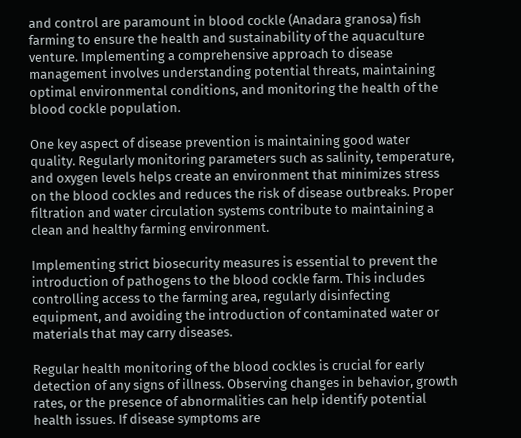and control are paramount in blood cockle (Anadara granosa) fish farming to ensure the health and sustainability of the aquaculture venture. Implementing a comprehensive approach to disease management involves understanding potential threats, maintaining optimal environmental conditions, and monitoring the health of the blood cockle population.

One key aspect of disease prevention is maintaining good water quality. Regularly monitoring parameters such as salinity, temperature, and oxygen levels helps create an environment that minimizes stress on the blood cockles and reduces the risk of disease outbreaks. Proper filtration and water circulation systems contribute to maintaining a clean and healthy farming environment.

Implementing strict biosecurity measures is essential to prevent the introduction of pathogens to the blood cockle farm. This includes controlling access to the farming area, regularly disinfecting equipment, and avoiding the introduction of contaminated water or materials that may carry diseases.

Regular health monitoring of the blood cockles is crucial for early detection of any signs of illness. Observing changes in behavior, growth rates, or the presence of abnormalities can help identify potential health issues. If disease symptoms are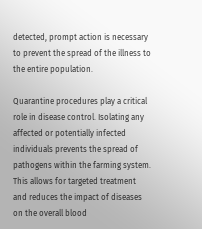detected, prompt action is necessary to prevent the spread of the illness to the entire population.

Quarantine procedures play a critical role in disease control. Isolating any affected or potentially infected individuals prevents the spread of pathogens within the farming system. This allows for targeted treatment and reduces the impact of diseases on the overall blood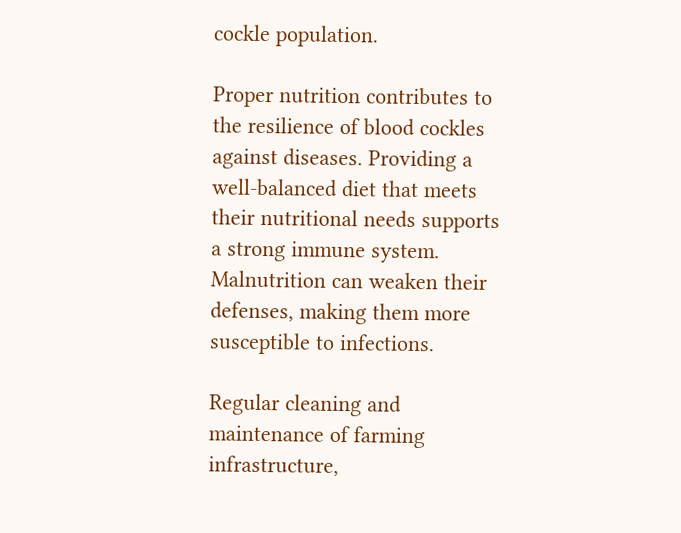cockle population.

Proper nutrition contributes to the resilience of blood cockles against diseases. Providing a well-balanced diet that meets their nutritional needs supports a strong immune system. Malnutrition can weaken their defenses, making them more susceptible to infections.

Regular cleaning and maintenance of farming infrastructure,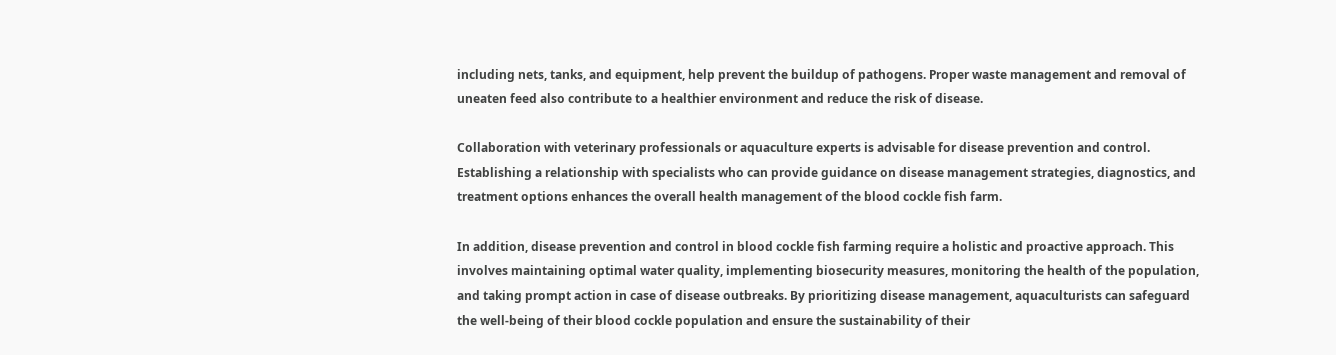including nets, tanks, and equipment, help prevent the buildup of pathogens. Proper waste management and removal of uneaten feed also contribute to a healthier environment and reduce the risk of disease.

Collaboration with veterinary professionals or aquaculture experts is advisable for disease prevention and control. Establishing a relationship with specialists who can provide guidance on disease management strategies, diagnostics, and treatment options enhances the overall health management of the blood cockle fish farm.

In addition, disease prevention and control in blood cockle fish farming require a holistic and proactive approach. This involves maintaining optimal water quality, implementing biosecurity measures, monitoring the health of the population, and taking prompt action in case of disease outbreaks. By prioritizing disease management, aquaculturists can safeguard the well-being of their blood cockle population and ensure the sustainability of their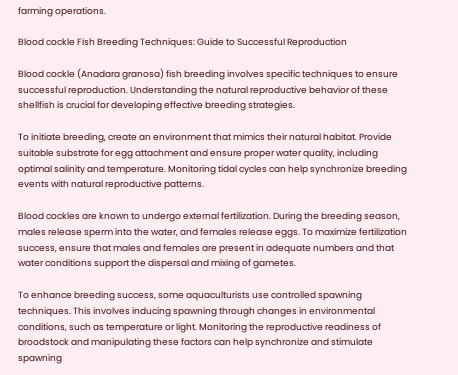farming operations.

Blood cockle Fish Breeding Techniques: Guide to Successful Reproduction

Blood cockle (Anadara granosa) fish breeding involves specific techniques to ensure successful reproduction. Understanding the natural reproductive behavior of these shellfish is crucial for developing effective breeding strategies.

To initiate breeding, create an environment that mimics their natural habitat. Provide suitable substrate for egg attachment and ensure proper water quality, including optimal salinity and temperature. Monitoring tidal cycles can help synchronize breeding events with natural reproductive patterns.

Blood cockles are known to undergo external fertilization. During the breeding season, males release sperm into the water, and females release eggs. To maximize fertilization success, ensure that males and females are present in adequate numbers and that water conditions support the dispersal and mixing of gametes.

To enhance breeding success, some aquaculturists use controlled spawning techniques. This involves inducing spawning through changes in environmental conditions, such as temperature or light. Monitoring the reproductive readiness of broodstock and manipulating these factors can help synchronize and stimulate spawning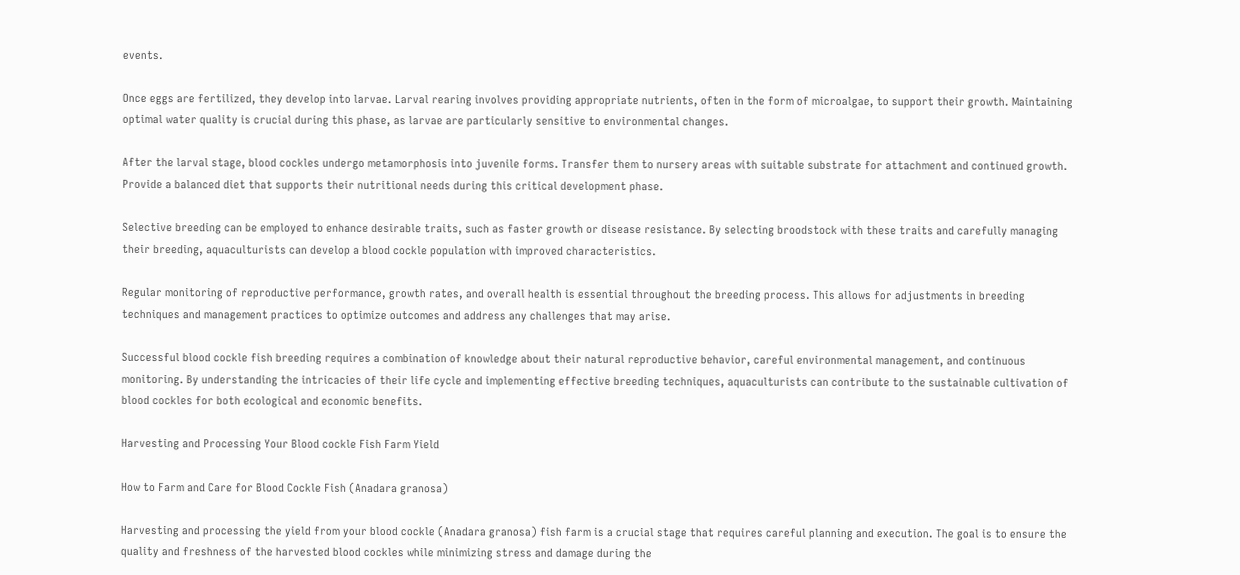events.

Once eggs are fertilized, they develop into larvae. Larval rearing involves providing appropriate nutrients, often in the form of microalgae, to support their growth. Maintaining optimal water quality is crucial during this phase, as larvae are particularly sensitive to environmental changes.

After the larval stage, blood cockles undergo metamorphosis into juvenile forms. Transfer them to nursery areas with suitable substrate for attachment and continued growth. Provide a balanced diet that supports their nutritional needs during this critical development phase.

Selective breeding can be employed to enhance desirable traits, such as faster growth or disease resistance. By selecting broodstock with these traits and carefully managing their breeding, aquaculturists can develop a blood cockle population with improved characteristics.

Regular monitoring of reproductive performance, growth rates, and overall health is essential throughout the breeding process. This allows for adjustments in breeding techniques and management practices to optimize outcomes and address any challenges that may arise.

Successful blood cockle fish breeding requires a combination of knowledge about their natural reproductive behavior, careful environmental management, and continuous monitoring. By understanding the intricacies of their life cycle and implementing effective breeding techniques, aquaculturists can contribute to the sustainable cultivation of blood cockles for both ecological and economic benefits.

Harvesting and Processing Your Blood cockle Fish Farm Yield

How to Farm and Care for Blood Cockle Fish (Anadara granosa)

Harvesting and processing the yield from your blood cockle (Anadara granosa) fish farm is a crucial stage that requires careful planning and execution. The goal is to ensure the quality and freshness of the harvested blood cockles while minimizing stress and damage during the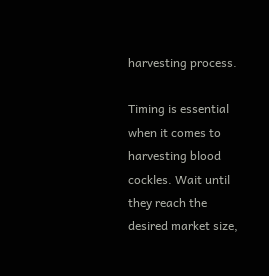harvesting process.

Timing is essential when it comes to harvesting blood cockles. Wait until they reach the desired market size,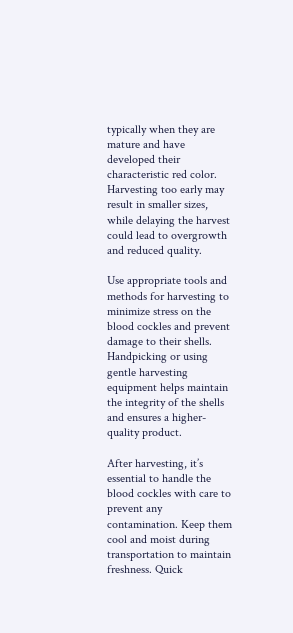typically when they are mature and have developed their characteristic red color. Harvesting too early may result in smaller sizes, while delaying the harvest could lead to overgrowth and reduced quality.

Use appropriate tools and methods for harvesting to minimize stress on the blood cockles and prevent damage to their shells. Handpicking or using gentle harvesting equipment helps maintain the integrity of the shells and ensures a higher-quality product.

After harvesting, it’s essential to handle the blood cockles with care to prevent any contamination. Keep them cool and moist during transportation to maintain freshness. Quick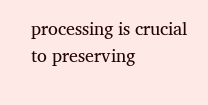processing is crucial to preserving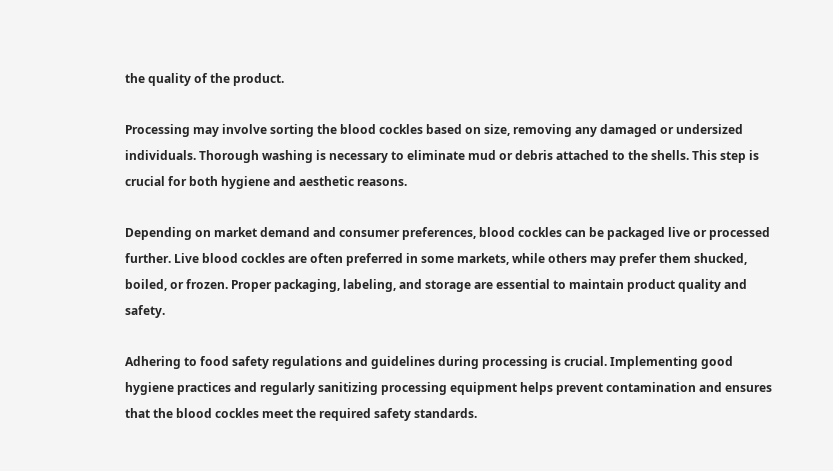the quality of the product.

Processing may involve sorting the blood cockles based on size, removing any damaged or undersized individuals. Thorough washing is necessary to eliminate mud or debris attached to the shells. This step is crucial for both hygiene and aesthetic reasons.

Depending on market demand and consumer preferences, blood cockles can be packaged live or processed further. Live blood cockles are often preferred in some markets, while others may prefer them shucked, boiled, or frozen. Proper packaging, labeling, and storage are essential to maintain product quality and safety.

Adhering to food safety regulations and guidelines during processing is crucial. Implementing good hygiene practices and regularly sanitizing processing equipment helps prevent contamination and ensures that the blood cockles meet the required safety standards.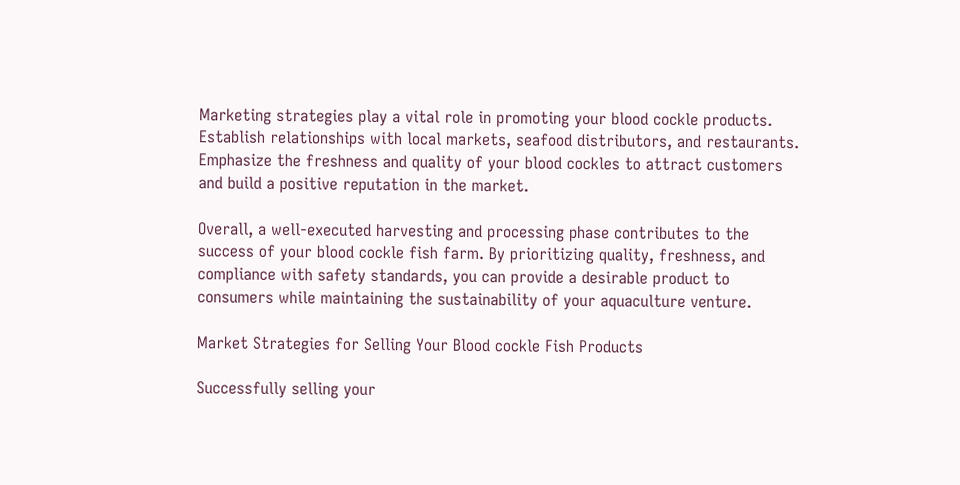Marketing strategies play a vital role in promoting your blood cockle products. Establish relationships with local markets, seafood distributors, and restaurants. Emphasize the freshness and quality of your blood cockles to attract customers and build a positive reputation in the market.

Overall, a well-executed harvesting and processing phase contributes to the success of your blood cockle fish farm. By prioritizing quality, freshness, and compliance with safety standards, you can provide a desirable product to consumers while maintaining the sustainability of your aquaculture venture.

Market Strategies for Selling Your Blood cockle Fish Products

Successfully selling your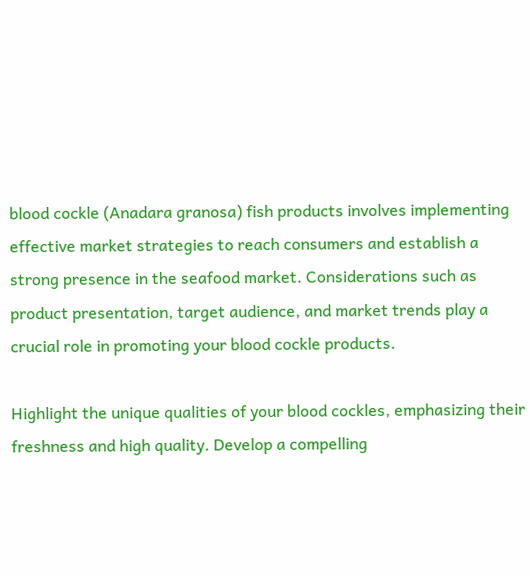blood cockle (Anadara granosa) fish products involves implementing effective market strategies to reach consumers and establish a strong presence in the seafood market. Considerations such as product presentation, target audience, and market trends play a crucial role in promoting your blood cockle products.

Highlight the unique qualities of your blood cockles, emphasizing their freshness and high quality. Develop a compelling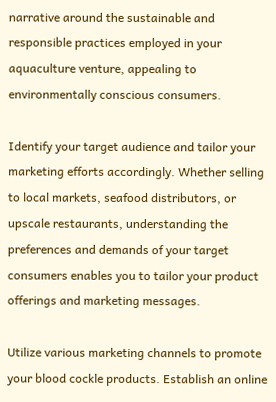narrative around the sustainable and responsible practices employed in your aquaculture venture, appealing to environmentally conscious consumers.

Identify your target audience and tailor your marketing efforts accordingly. Whether selling to local markets, seafood distributors, or upscale restaurants, understanding the preferences and demands of your target consumers enables you to tailor your product offerings and marketing messages.

Utilize various marketing channels to promote your blood cockle products. Establish an online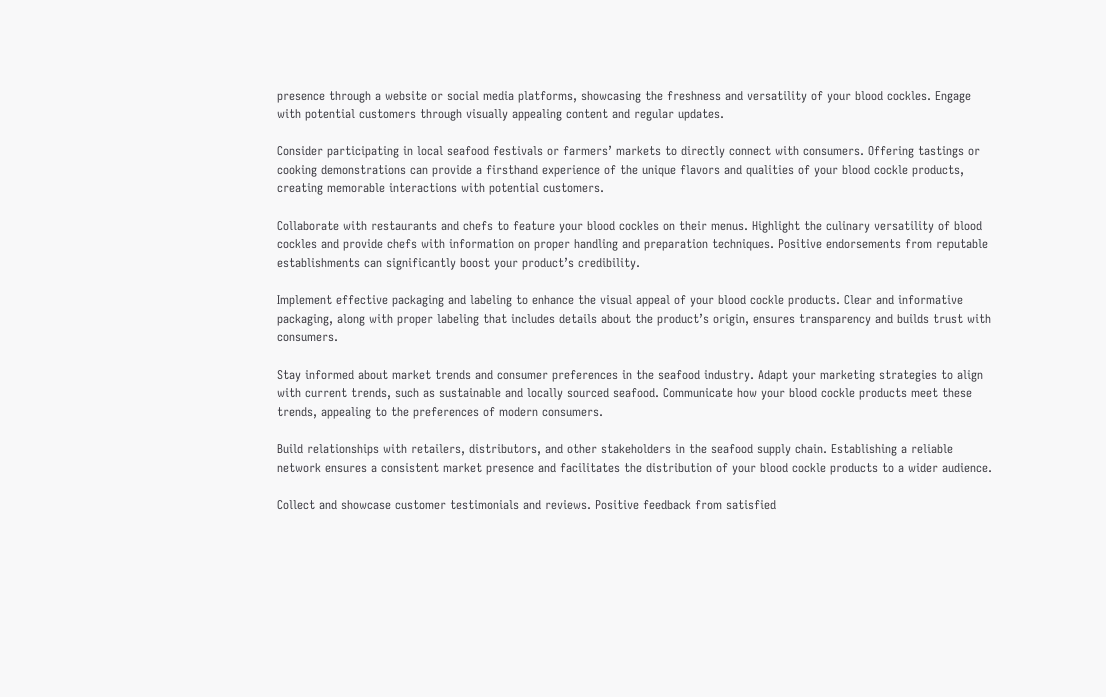presence through a website or social media platforms, showcasing the freshness and versatility of your blood cockles. Engage with potential customers through visually appealing content and regular updates.

Consider participating in local seafood festivals or farmers’ markets to directly connect with consumers. Offering tastings or cooking demonstrations can provide a firsthand experience of the unique flavors and qualities of your blood cockle products, creating memorable interactions with potential customers.

Collaborate with restaurants and chefs to feature your blood cockles on their menus. Highlight the culinary versatility of blood cockles and provide chefs with information on proper handling and preparation techniques. Positive endorsements from reputable establishments can significantly boost your product’s credibility.

Implement effective packaging and labeling to enhance the visual appeal of your blood cockle products. Clear and informative packaging, along with proper labeling that includes details about the product’s origin, ensures transparency and builds trust with consumers.

Stay informed about market trends and consumer preferences in the seafood industry. Adapt your marketing strategies to align with current trends, such as sustainable and locally sourced seafood. Communicate how your blood cockle products meet these trends, appealing to the preferences of modern consumers.

Build relationships with retailers, distributors, and other stakeholders in the seafood supply chain. Establishing a reliable network ensures a consistent market presence and facilitates the distribution of your blood cockle products to a wider audience.

Collect and showcase customer testimonials and reviews. Positive feedback from satisfied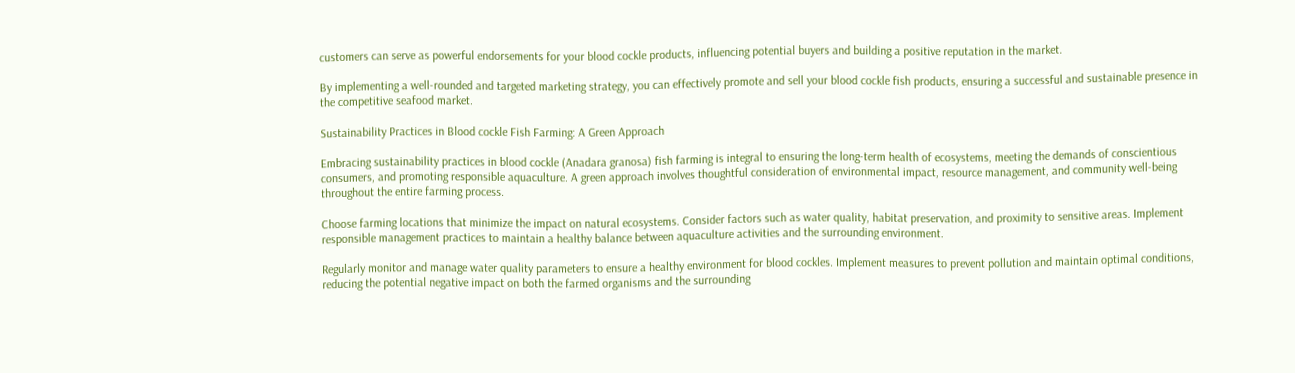customers can serve as powerful endorsements for your blood cockle products, influencing potential buyers and building a positive reputation in the market.

By implementing a well-rounded and targeted marketing strategy, you can effectively promote and sell your blood cockle fish products, ensuring a successful and sustainable presence in the competitive seafood market.

Sustainability Practices in Blood cockle Fish Farming: A Green Approach

Embracing sustainability practices in blood cockle (Anadara granosa) fish farming is integral to ensuring the long-term health of ecosystems, meeting the demands of conscientious consumers, and promoting responsible aquaculture. A green approach involves thoughtful consideration of environmental impact, resource management, and community well-being throughout the entire farming process.

Choose farming locations that minimize the impact on natural ecosystems. Consider factors such as water quality, habitat preservation, and proximity to sensitive areas. Implement responsible management practices to maintain a healthy balance between aquaculture activities and the surrounding environment.

Regularly monitor and manage water quality parameters to ensure a healthy environment for blood cockles. Implement measures to prevent pollution and maintain optimal conditions, reducing the potential negative impact on both the farmed organisms and the surrounding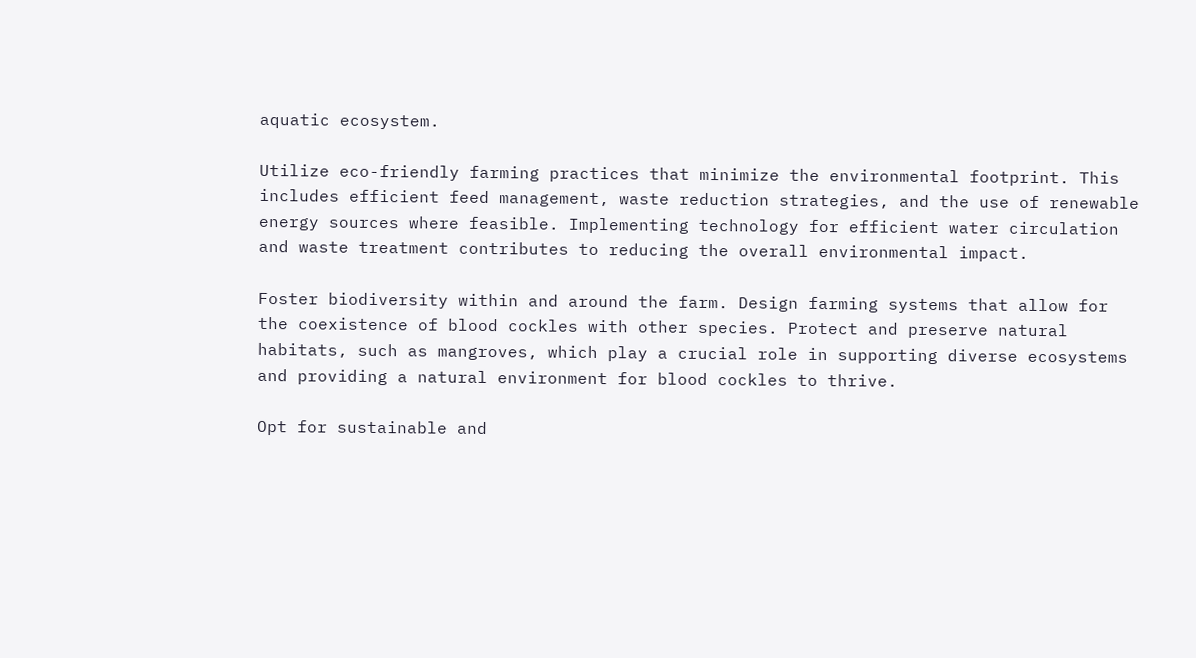aquatic ecosystem.

Utilize eco-friendly farming practices that minimize the environmental footprint. This includes efficient feed management, waste reduction strategies, and the use of renewable energy sources where feasible. Implementing technology for efficient water circulation and waste treatment contributes to reducing the overall environmental impact.

Foster biodiversity within and around the farm. Design farming systems that allow for the coexistence of blood cockles with other species. Protect and preserve natural habitats, such as mangroves, which play a crucial role in supporting diverse ecosystems and providing a natural environment for blood cockles to thrive.

Opt for sustainable and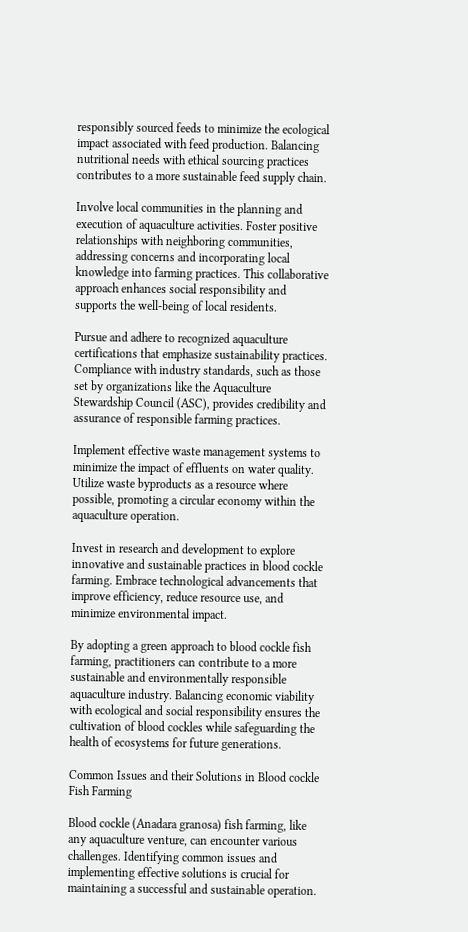responsibly sourced feeds to minimize the ecological impact associated with feed production. Balancing nutritional needs with ethical sourcing practices contributes to a more sustainable feed supply chain.

Involve local communities in the planning and execution of aquaculture activities. Foster positive relationships with neighboring communities, addressing concerns and incorporating local knowledge into farming practices. This collaborative approach enhances social responsibility and supports the well-being of local residents.

Pursue and adhere to recognized aquaculture certifications that emphasize sustainability practices. Compliance with industry standards, such as those set by organizations like the Aquaculture Stewardship Council (ASC), provides credibility and assurance of responsible farming practices.

Implement effective waste management systems to minimize the impact of effluents on water quality. Utilize waste byproducts as a resource where possible, promoting a circular economy within the aquaculture operation.

Invest in research and development to explore innovative and sustainable practices in blood cockle farming. Embrace technological advancements that improve efficiency, reduce resource use, and minimize environmental impact.

By adopting a green approach to blood cockle fish farming, practitioners can contribute to a more sustainable and environmentally responsible aquaculture industry. Balancing economic viability with ecological and social responsibility ensures the cultivation of blood cockles while safeguarding the health of ecosystems for future generations.

Common Issues and their Solutions in Blood cockle Fish Farming

Blood cockle (Anadara granosa) fish farming, like any aquaculture venture, can encounter various challenges. Identifying common issues and implementing effective solutions is crucial for maintaining a successful and sustainable operation.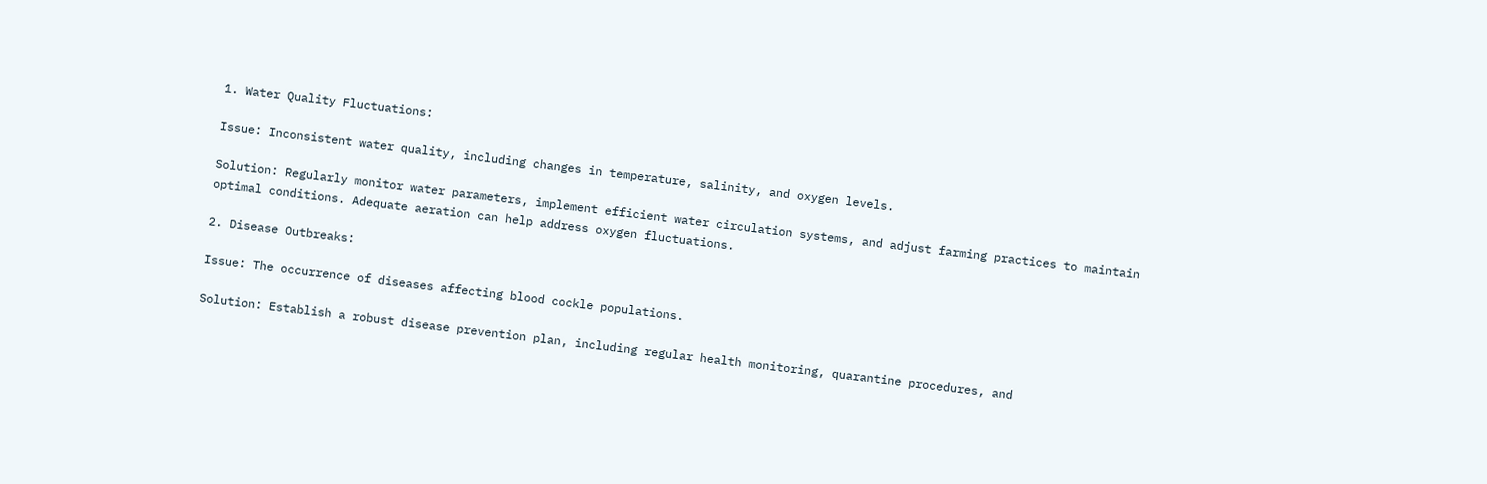1. Water Quality Fluctuations:

Issue: Inconsistent water quality, including changes in temperature, salinity, and oxygen levels.

Solution: Regularly monitor water parameters, implement efficient water circulation systems, and adjust farming practices to maintain optimal conditions. Adequate aeration can help address oxygen fluctuations.

2. Disease Outbreaks:

Issue: The occurrence of diseases affecting blood cockle populations.

Solution: Establish a robust disease prevention plan, including regular health monitoring, quarantine procedures, and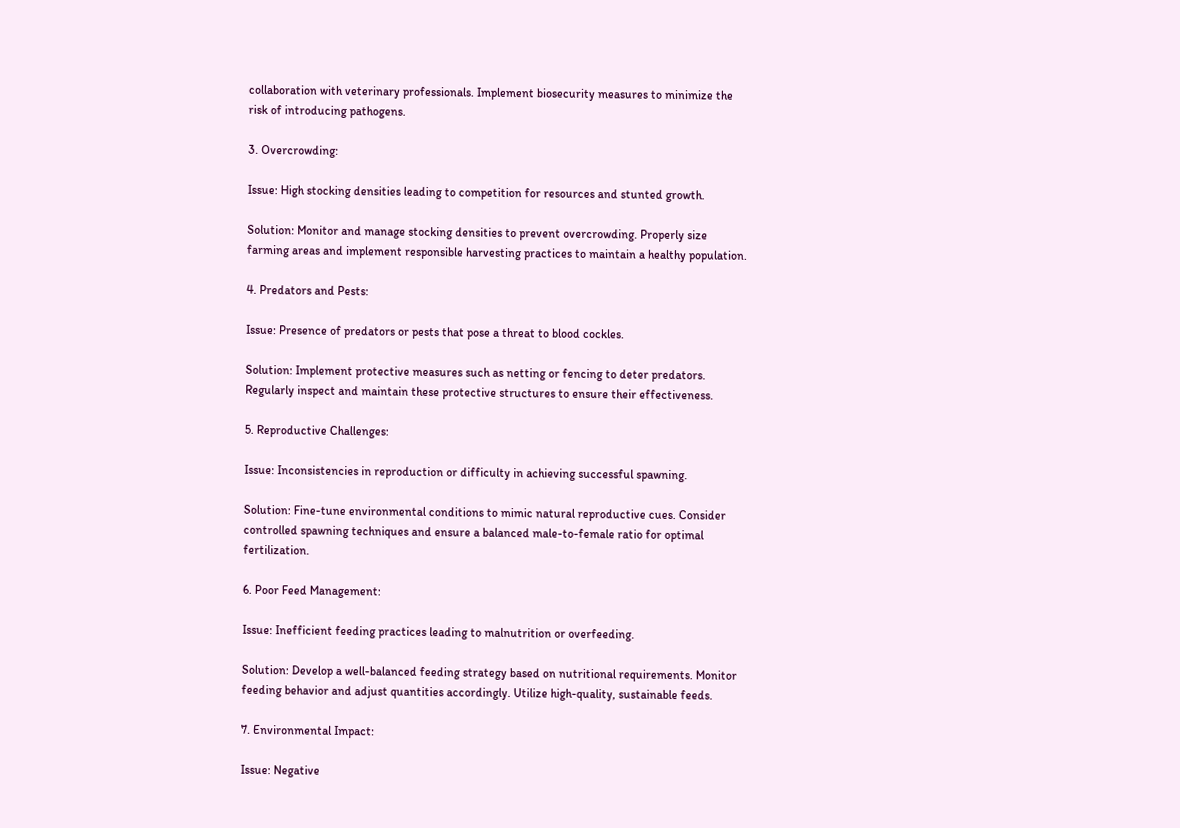collaboration with veterinary professionals. Implement biosecurity measures to minimize the risk of introducing pathogens.

3. Overcrowding:

Issue: High stocking densities leading to competition for resources and stunted growth.

Solution: Monitor and manage stocking densities to prevent overcrowding. Properly size farming areas and implement responsible harvesting practices to maintain a healthy population.

4. Predators and Pests:

Issue: Presence of predators or pests that pose a threat to blood cockles.

Solution: Implement protective measures such as netting or fencing to deter predators. Regularly inspect and maintain these protective structures to ensure their effectiveness.

5. Reproductive Challenges:

Issue: Inconsistencies in reproduction or difficulty in achieving successful spawning.

Solution: Fine-tune environmental conditions to mimic natural reproductive cues. Consider controlled spawning techniques and ensure a balanced male-to-female ratio for optimal fertilization.

6. Poor Feed Management:

Issue: Inefficient feeding practices leading to malnutrition or overfeeding.

Solution: Develop a well-balanced feeding strategy based on nutritional requirements. Monitor feeding behavior and adjust quantities accordingly. Utilize high-quality, sustainable feeds.

7. Environmental Impact:

Issue: Negative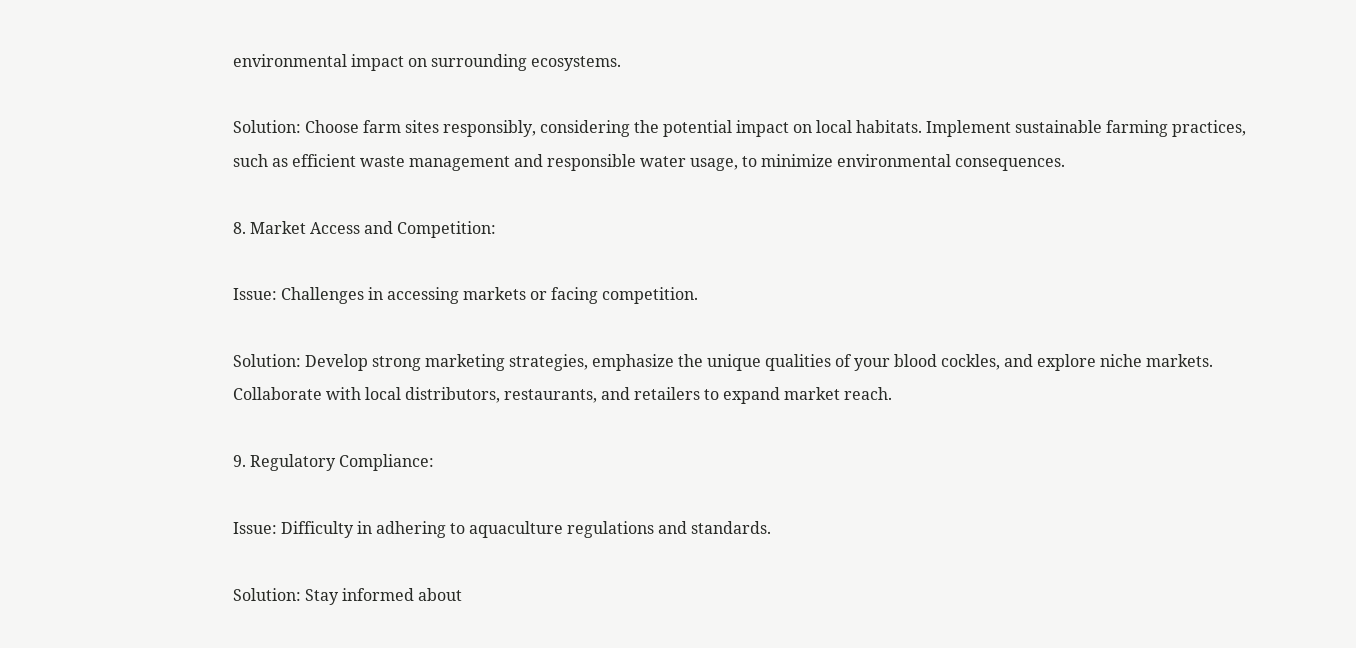environmental impact on surrounding ecosystems.

Solution: Choose farm sites responsibly, considering the potential impact on local habitats. Implement sustainable farming practices, such as efficient waste management and responsible water usage, to minimize environmental consequences.

8. Market Access and Competition:

Issue: Challenges in accessing markets or facing competition.

Solution: Develop strong marketing strategies, emphasize the unique qualities of your blood cockles, and explore niche markets. Collaborate with local distributors, restaurants, and retailers to expand market reach.

9. Regulatory Compliance:

Issue: Difficulty in adhering to aquaculture regulations and standards.

Solution: Stay informed about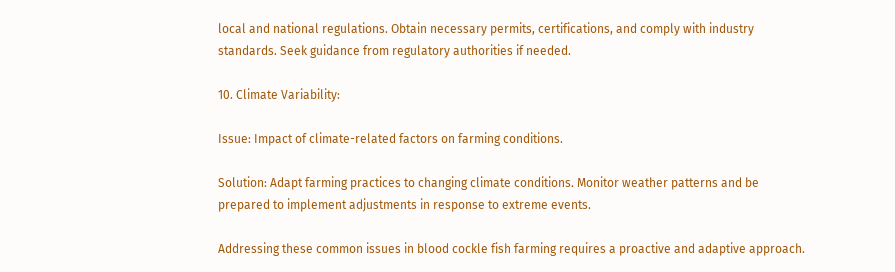local and national regulations. Obtain necessary permits, certifications, and comply with industry standards. Seek guidance from regulatory authorities if needed.

10. Climate Variability:

Issue: Impact of climate-related factors on farming conditions.

Solution: Adapt farming practices to changing climate conditions. Monitor weather patterns and be prepared to implement adjustments in response to extreme events.

Addressing these common issues in blood cockle fish farming requires a proactive and adaptive approach.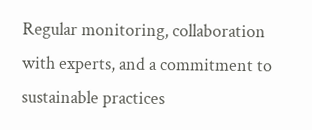Regular monitoring, collaboration with experts, and a commitment to sustainable practices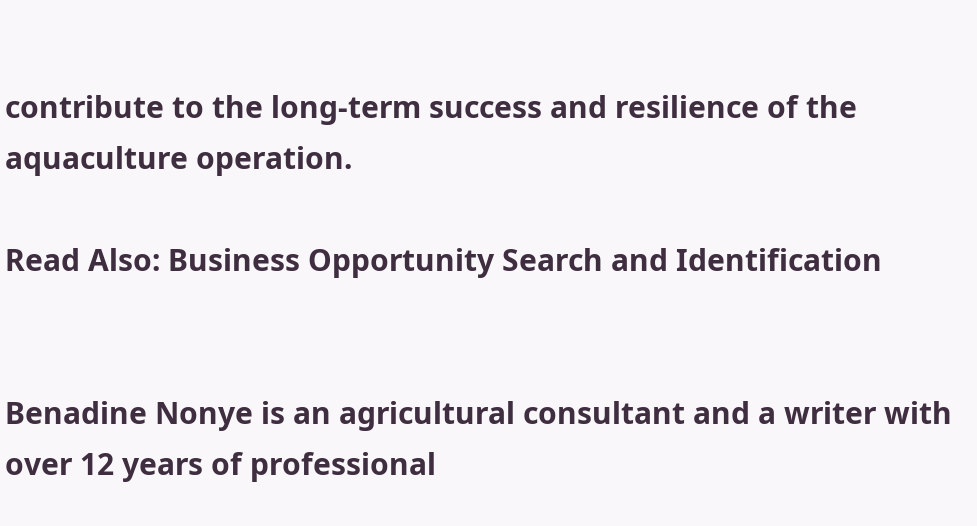contribute to the long-term success and resilience of the aquaculture operation.

Read Also: Business Opportunity Search and Identification


Benadine Nonye is an agricultural consultant and a writer with over 12 years of professional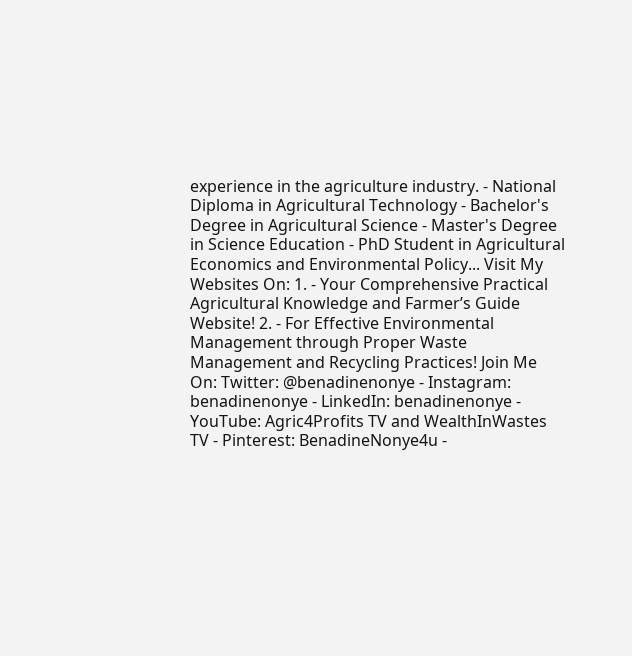experience in the agriculture industry. - National Diploma in Agricultural Technology - Bachelor's Degree in Agricultural Science - Master's Degree in Science Education - PhD Student in Agricultural Economics and Environmental Policy... Visit My Websites On: 1. - Your Comprehensive Practical Agricultural Knowledge and Farmer’s Guide Website! 2. - For Effective Environmental Management through Proper Waste Management and Recycling Practices! Join Me On: Twitter: @benadinenonye - Instagram: benadinenonye - LinkedIn: benadinenonye - YouTube: Agric4Profits TV and WealthInWastes TV - Pinterest: BenadineNonye4u -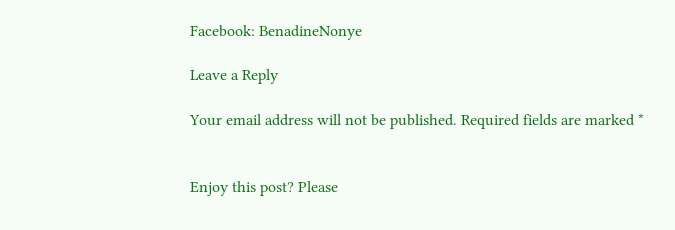Facebook: BenadineNonye

Leave a Reply

Your email address will not be published. Required fields are marked *


Enjoy this post? Please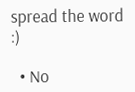spread the word :)

  • No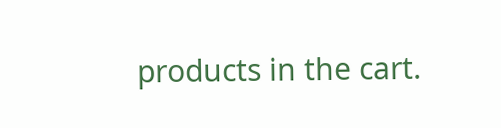products in the cart.